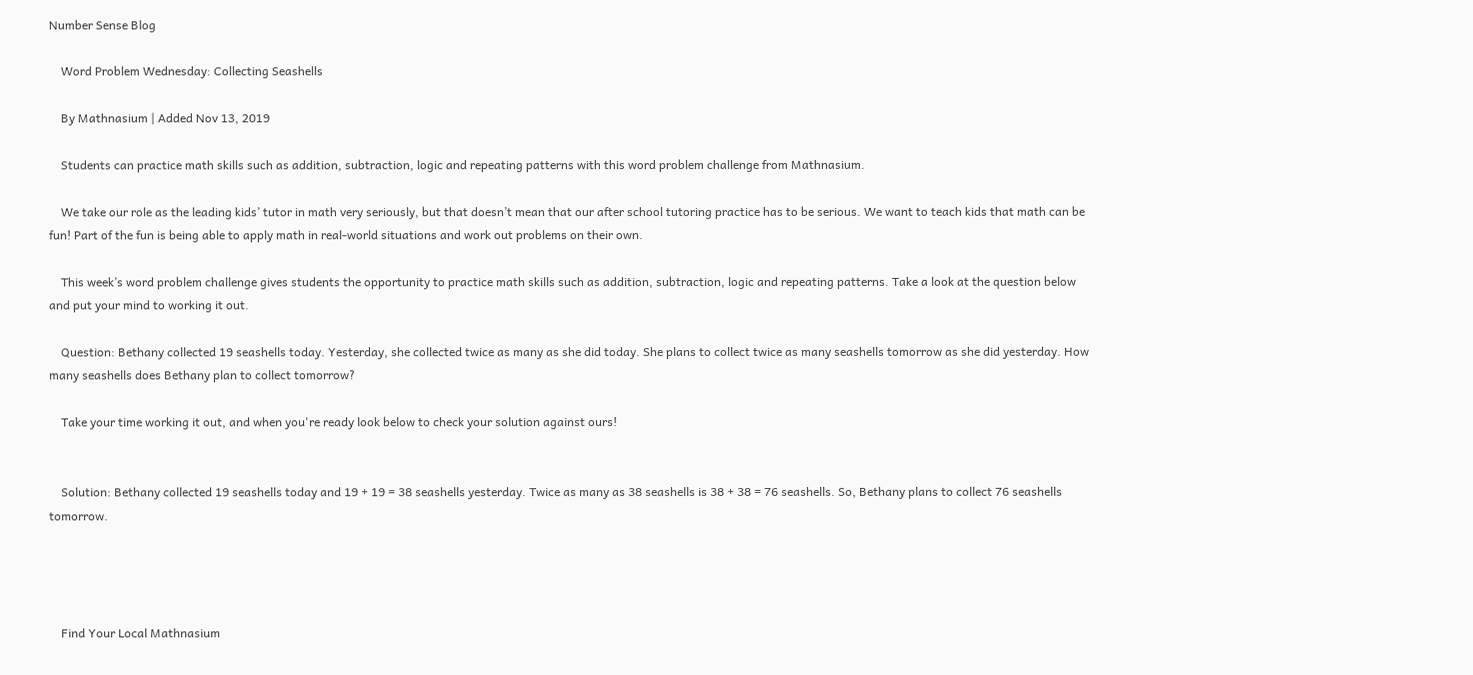Number Sense Blog

    Word Problem Wednesday: Collecting Seashells

    By Mathnasium | Added Nov 13, 2019

    Students can practice math skills such as addition, subtraction, logic and repeating patterns with this word problem challenge from Mathnasium.

    We take our role as the leading kids’ tutor in math very seriously, but that doesn’t mean that our after school tutoring practice has to be serious. We want to teach kids that math can be fun! Part of the fun is being able to apply math in real-world situations and work out problems on their own.

    This week’s word problem challenge gives students the opportunity to practice math skills such as addition, subtraction, logic and repeating patterns. Take a look at the question below and put your mind to working it out.

    Question: Bethany collected 19 seashells today. Yesterday, she collected twice as many as she did today. She plans to collect twice as many seashells tomorrow as she did yesterday. How many seashells does Bethany plan to collect tomorrow?

    Take your time working it out, and when you're ready look below to check your solution against ours!


    Solution: Bethany collected 19 seashells today and 19 + 19 = 38 seashells yesterday. Twice as many as 38 seashells is 38 + 38 = 76 seashells. So, Bethany plans to collect 76 seashells tomorrow.




    Find Your Local Mathnasium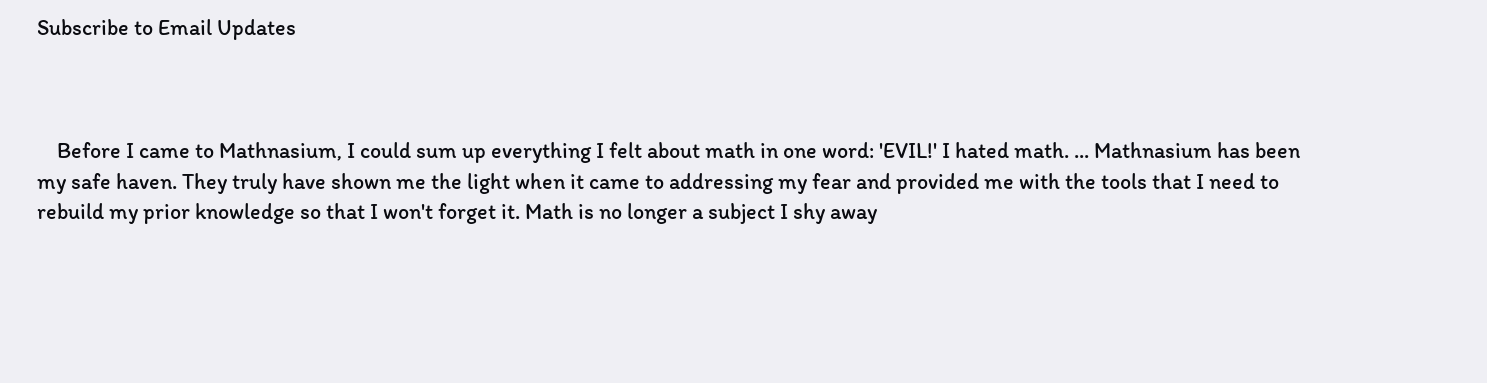Subscribe to Email Updates



    Before I came to Mathnasium, I could sum up everything I felt about math in one word: 'EVIL!' I hated math. ... Mathnasium has been my safe haven. They truly have shown me the light when it came to addressing my fear and provided me with the tools that I need to rebuild my prior knowledge so that I won't forget it. Math is no longer a subject I shy away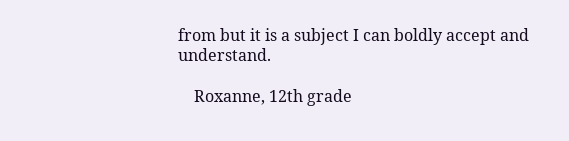from but it is a subject I can boldly accept and understand.

    Roxanne, 12th grade